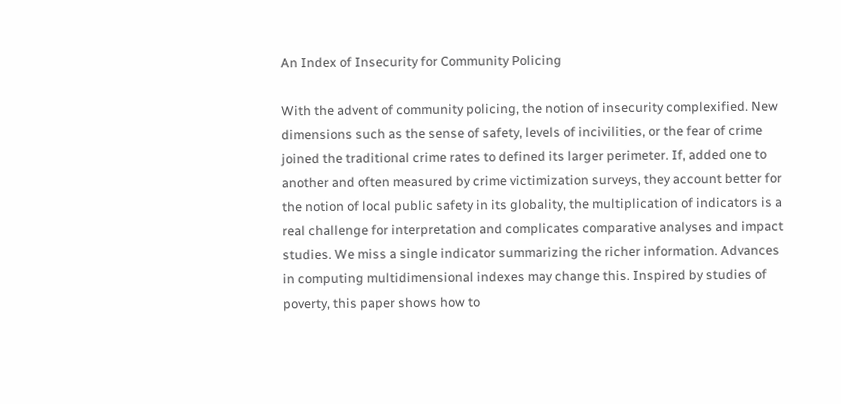An Index of Insecurity for Community Policing

With the advent of community policing, the notion of insecurity complexified. New dimensions such as the sense of safety, levels of incivilities, or the fear of crime joined the traditional crime rates to defined its larger perimeter. If, added one to another and often measured by crime victimization surveys, they account better for the notion of local public safety in its globality, the multiplication of indicators is a real challenge for interpretation and complicates comparative analyses and impact studies. We miss a single indicator summarizing the richer information. Advances in computing multidimensional indexes may change this. Inspired by studies of poverty, this paper shows how to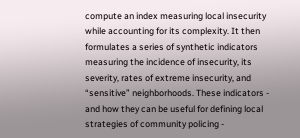compute an index measuring local insecurity while accounting for its complexity. It then formulates a series of synthetic indicators measuring the incidence of insecurity, its severity, rates of extreme insecurity, and “sensitive” neighborhoods. These indicators - and how they can be useful for defining local strategies of community policing -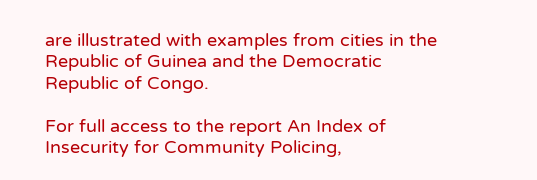are illustrated with examples from cities in the Republic of Guinea and the Democratic Republic of Congo.

For full access to the report An Index of Insecurity for Community Policing,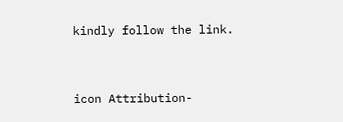kindly follow the link.


icon Attribution-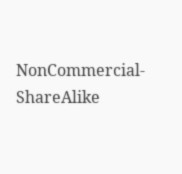NonCommercial-ShareAlike